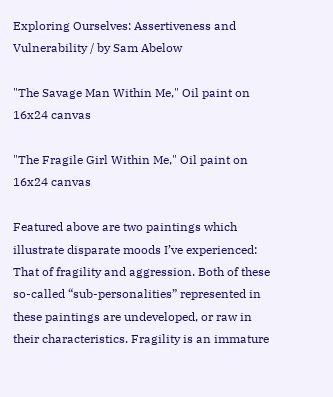Exploring Ourselves: Assertiveness and Vulnerability / by Sam Abelow

"The Savage Man Within Me," Oil paint on 16x24 canvas

"The Fragile Girl Within Me," Oil paint on 16x24 canvas

Featured above are two paintings which illustrate disparate moods I’ve experienced: That of fragility and aggression. Both of these so-called “sub-personalities” represented in these paintings are undeveloped, or raw in their characteristics. Fragility is an immature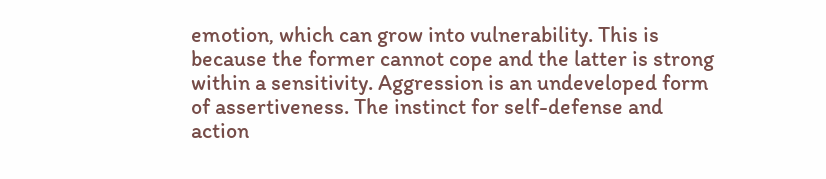emotion, which can grow into vulnerability. This is because the former cannot cope and the latter is strong within a sensitivity. Aggression is an undeveloped form of assertiveness. The instinct for self-defense and action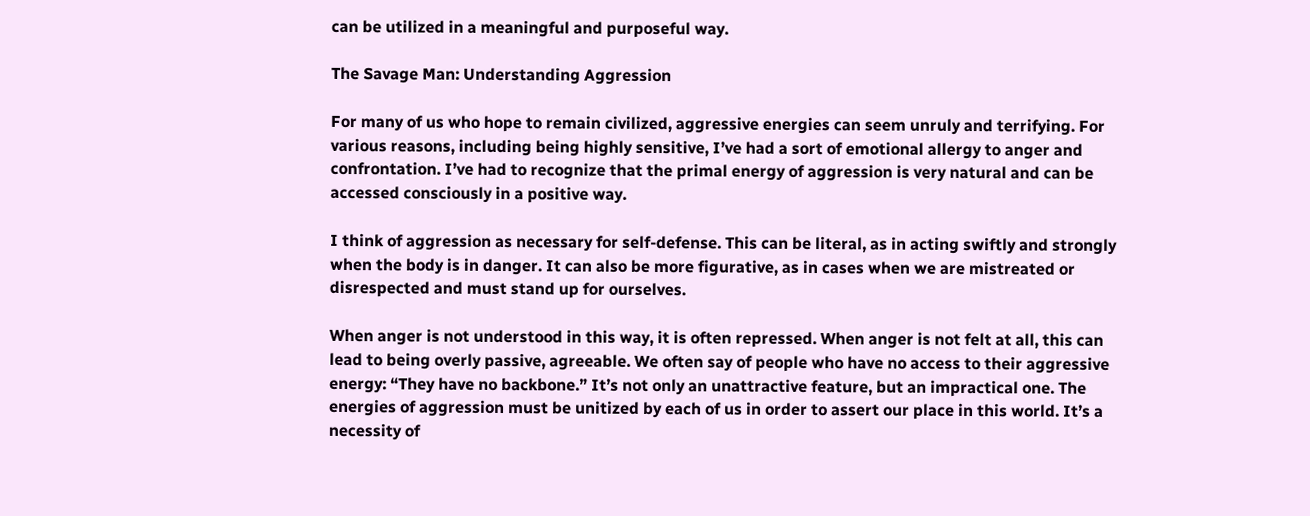can be utilized in a meaningful and purposeful way.

The Savage Man: Understanding Aggression

For many of us who hope to remain civilized, aggressive energies can seem unruly and terrifying. For various reasons, including being highly sensitive, I’ve had a sort of emotional allergy to anger and confrontation. I’ve had to recognize that the primal energy of aggression is very natural and can be accessed consciously in a positive way.

I think of aggression as necessary for self-defense. This can be literal, as in acting swiftly and strongly when the body is in danger. It can also be more figurative, as in cases when we are mistreated or disrespected and must stand up for ourselves.

When anger is not understood in this way, it is often repressed. When anger is not felt at all, this can lead to being overly passive, agreeable. We often say of people who have no access to their aggressive energy: “They have no backbone.” It’s not only an unattractive feature, but an impractical one. The energies of aggression must be unitized by each of us in order to assert our place in this world. It’s a necessity of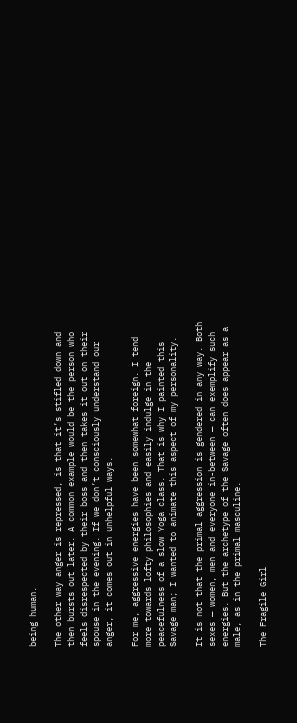being human.

The other way anger is repressed, is that it’s stifled down and then bursts out later. A common example would be the person who feels disrespected by their boss and then takes it out on their spouse in the evening. If we don’t consciously understand our anger, it comes out in unhelpful ways.

For me, aggressive energies have been somewhat foreign. I tend more towards lofty philosophies and easily indulge in the peacefulness of a slow Yoga class. That is why I painted this Savage man; I wanted to animate this aspect of my personality.

It is not that the primal aggression is gendered in any way. Both sexes — women, men and everyone in-between — can exemplify such energies. But the archetype of the Savage often does appear as a male, as in the primal masculine.

The Fragile Girl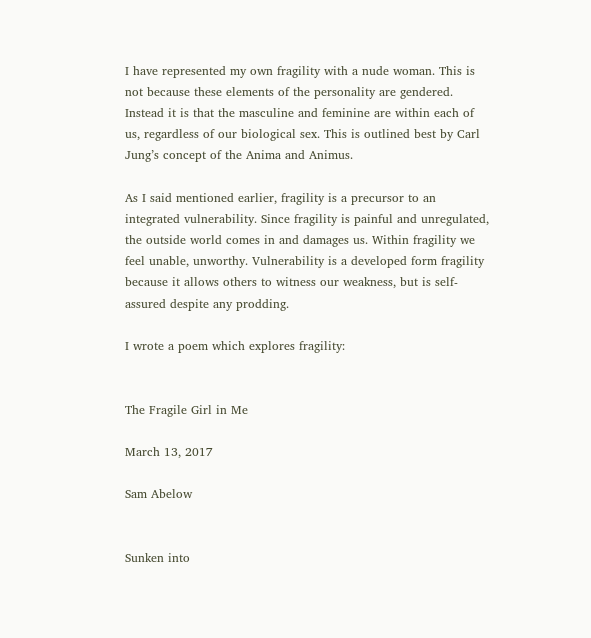I have represented my own fragility with a nude woman. This is not because these elements of the personality are gendered. Instead it is that the masculine and feminine are within each of us, regardless of our biological sex. This is outlined best by Carl Jung’s concept of the Anima and Animus.

As I said mentioned earlier, fragility is a precursor to an integrated vulnerability. Since fragility is painful and unregulated, the outside world comes in and damages us. Within fragility we feel unable, unworthy. Vulnerability is a developed form fragility because it allows others to witness our weakness, but is self-assured despite any prodding.

I wrote a poem which explores fragility:


The Fragile Girl in Me

March 13, 2017

Sam Abelow


Sunken into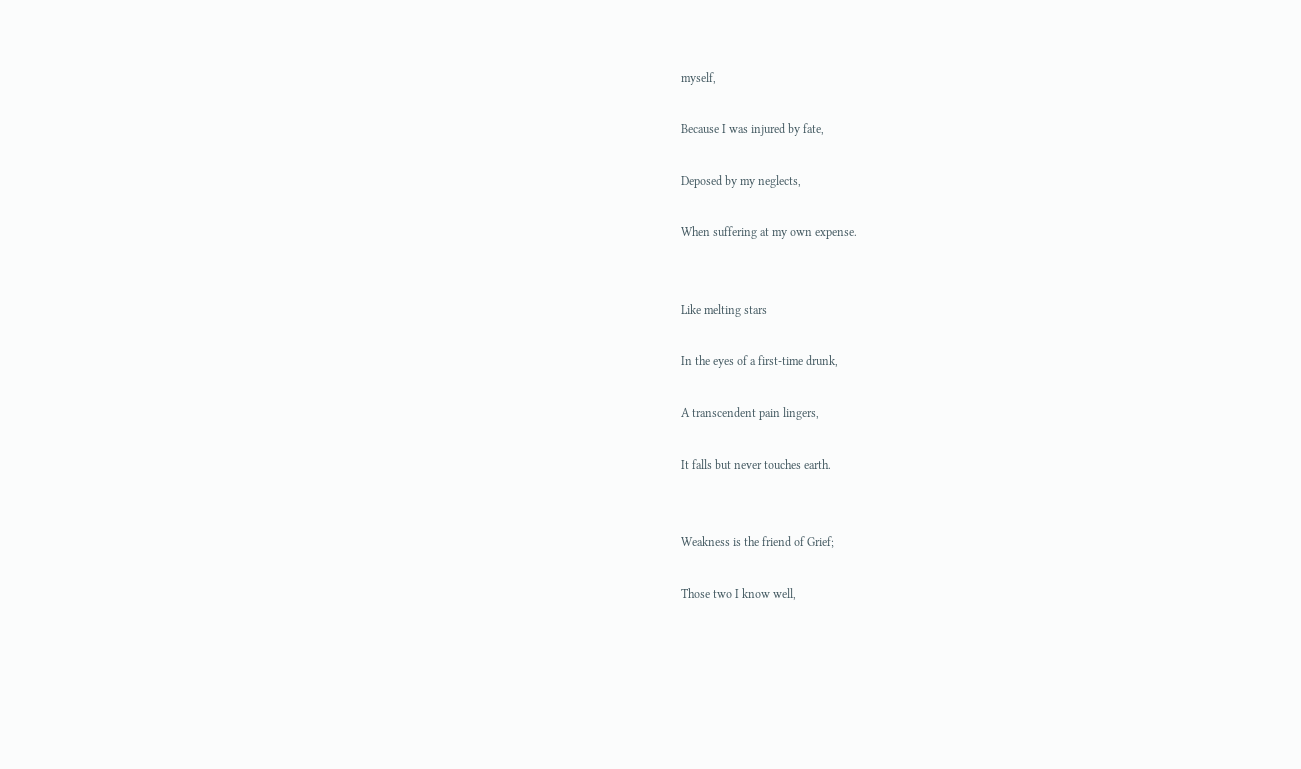myself,

Because I was injured by fate,

Deposed by my neglects,

When suffering at my own expense.


Like melting stars

In the eyes of a first-time drunk,

A transcendent pain lingers,

It falls but never touches earth.


Weakness is the friend of Grief;

Those two I know well,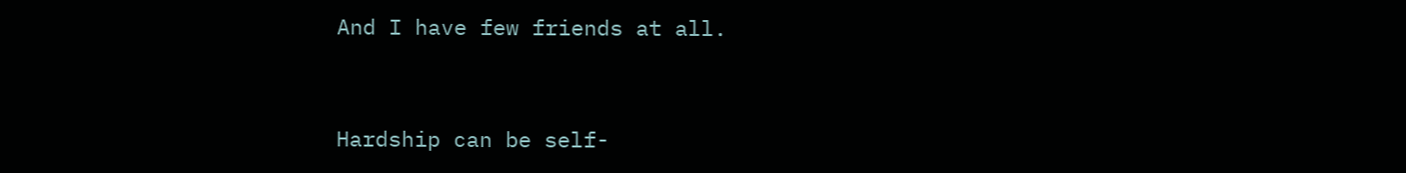And I have few friends at all.


Hardship can be self-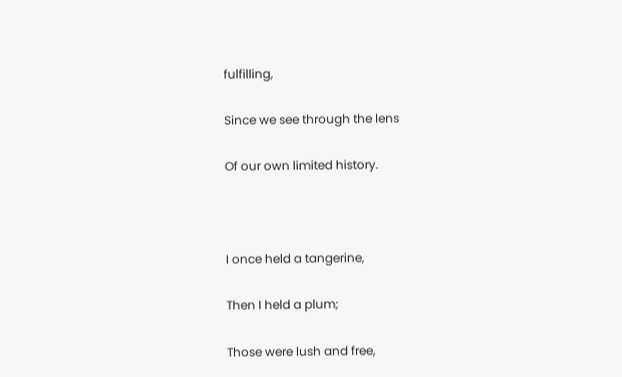fulfilling,

Since we see through the lens

Of our own limited history.



I once held a tangerine,

Then I held a plum;

Those were lush and free,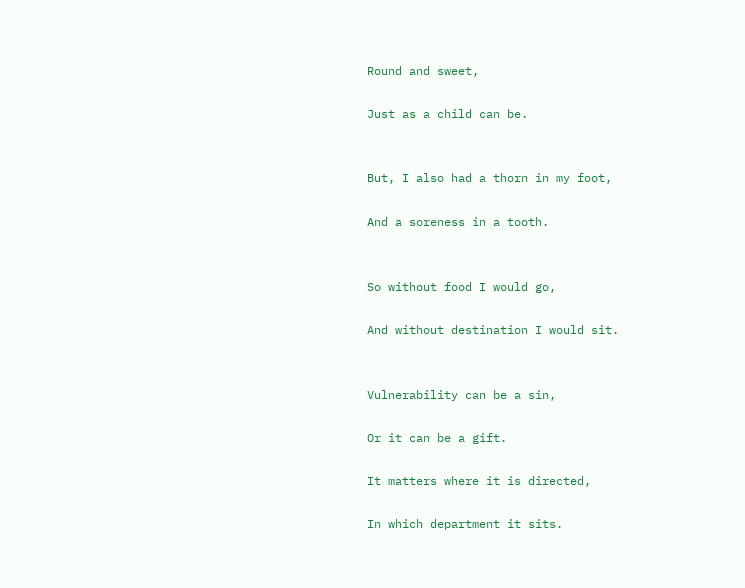Round and sweet,

Just as a child can be.


But, I also had a thorn in my foot,

And a soreness in a tooth.


So without food I would go,

And without destination I would sit.


Vulnerability can be a sin,

Or it can be a gift.

It matters where it is directed,

In which department it sits.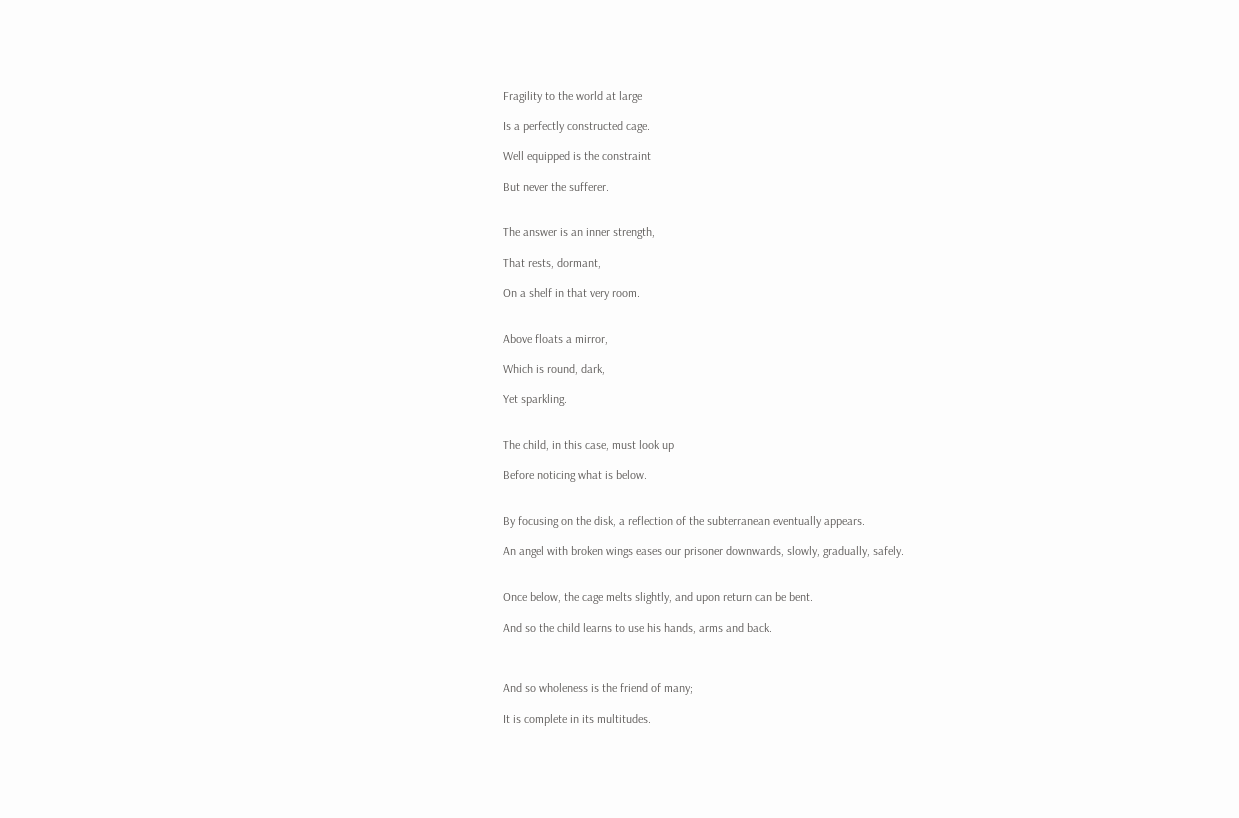Fragility to the world at large

Is a perfectly constructed cage.

Well equipped is the constraint

But never the sufferer.


The answer is an inner strength,

That rests, dormant,

On a shelf in that very room.


Above floats a mirror,

Which is round, dark,

Yet sparkling.


The child, in this case, must look up

Before noticing what is below.


By focusing on the disk, a reflection of the subterranean eventually appears.

An angel with broken wings eases our prisoner downwards, slowly, gradually, safely.


Once below, the cage melts slightly, and upon return can be bent.

And so the child learns to use his hands, arms and back.



And so wholeness is the friend of many;

It is complete in its multitudes.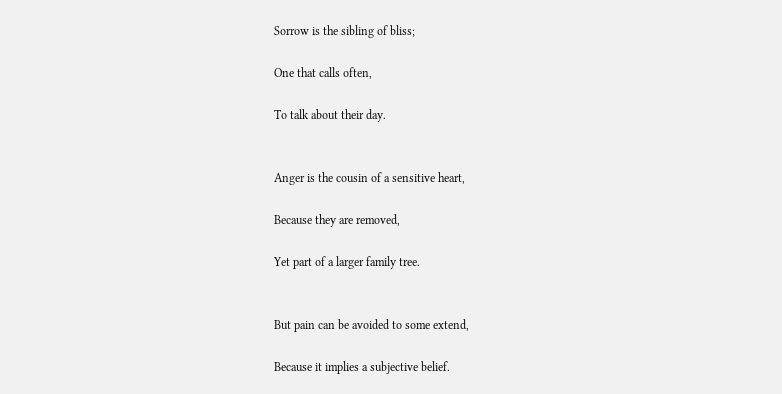Sorrow is the sibling of bliss;

One that calls often,

To talk about their day.


Anger is the cousin of a sensitive heart,

Because they are removed,

Yet part of a larger family tree.


But pain can be avoided to some extend,

Because it implies a subjective belief.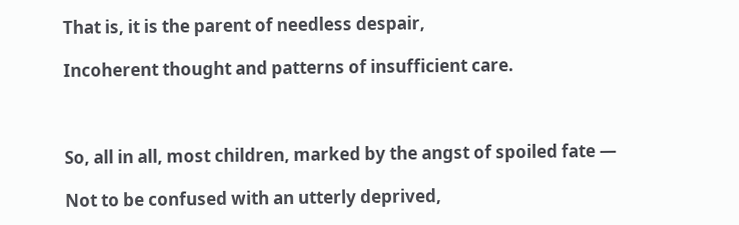That is, it is the parent of needless despair,

Incoherent thought and patterns of insufficient care.



So, all in all, most children, marked by the angst of spoiled fate —

Not to be confused with an utterly deprived,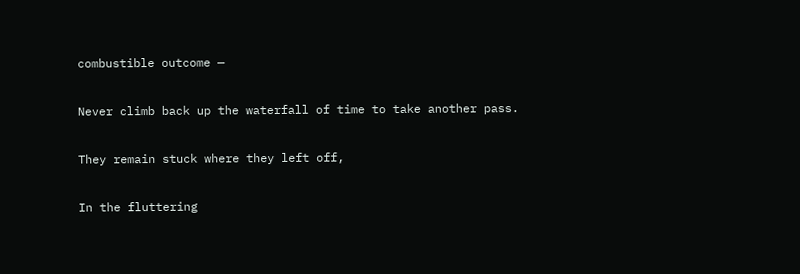combustible outcome —

Never climb back up the waterfall of time to take another pass.

They remain stuck where they left off,

In the fluttering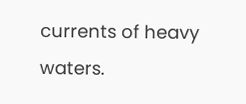currents of heavy waters.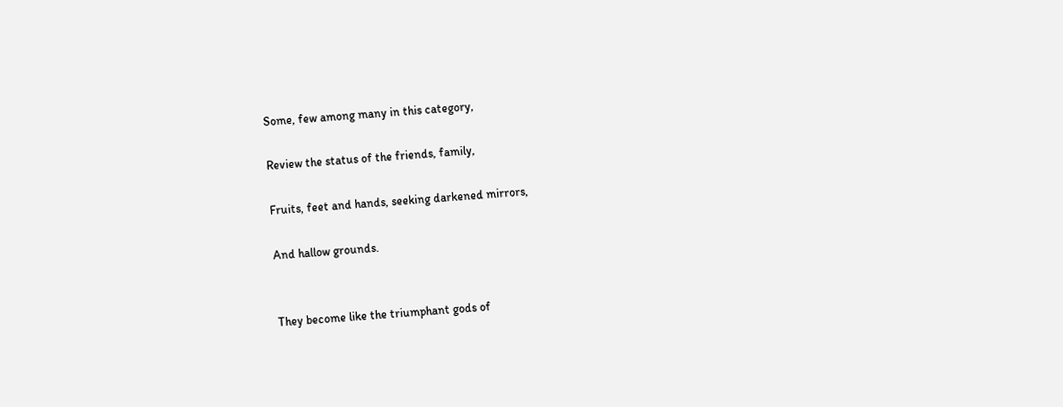Some, few among many in this category,

Review the status of the friends, family,

Fruits, feet and hands, seeking darkened mirrors,

And hallow grounds.


They become like the triumphant gods of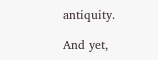antiquity.

And yet,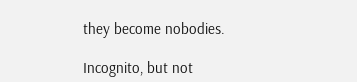they become nobodies.

Incognito, but not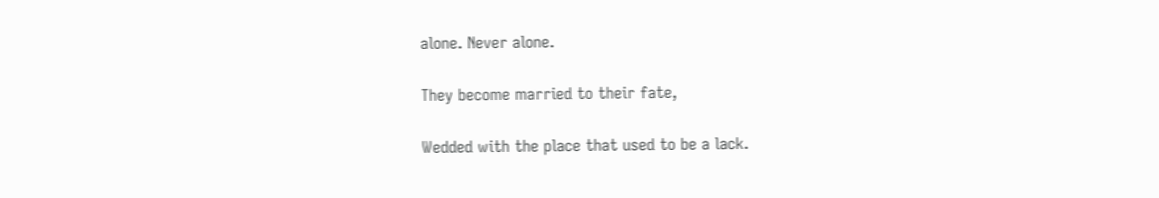alone. Never alone.

They become married to their fate,

Wedded with the place that used to be a lack.